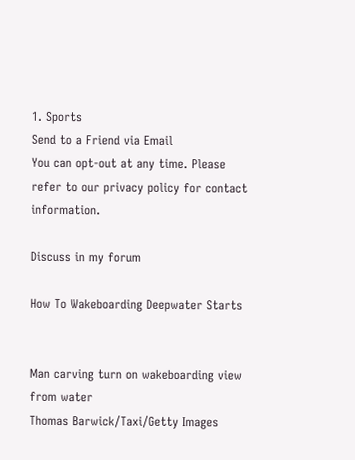1. Sports
Send to a Friend via Email
You can opt-out at any time. Please refer to our privacy policy for contact information.

Discuss in my forum

How To Wakeboarding Deepwater Starts


Man carving turn on wakeboarding view from water
Thomas Barwick/Taxi/Getty Images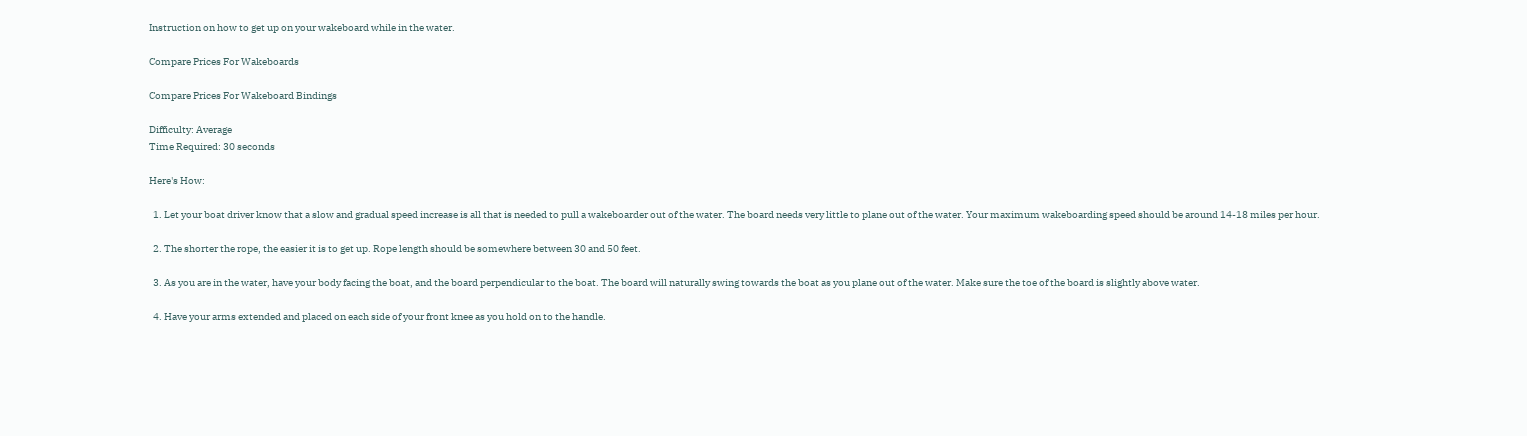Instruction on how to get up on your wakeboard while in the water.

Compare Prices For Wakeboards

Compare Prices For Wakeboard Bindings

Difficulty: Average
Time Required: 30 seconds

Here's How:

  1. Let your boat driver know that a slow and gradual speed increase is all that is needed to pull a wakeboarder out of the water. The board needs very little to plane out of the water. Your maximum wakeboarding speed should be around 14-18 miles per hour.

  2. The shorter the rope, the easier it is to get up. Rope length should be somewhere between 30 and 50 feet.

  3. As you are in the water, have your body facing the boat, and the board perpendicular to the boat. The board will naturally swing towards the boat as you plane out of the water. Make sure the toe of the board is slightly above water.

  4. Have your arms extended and placed on each side of your front knee as you hold on to the handle.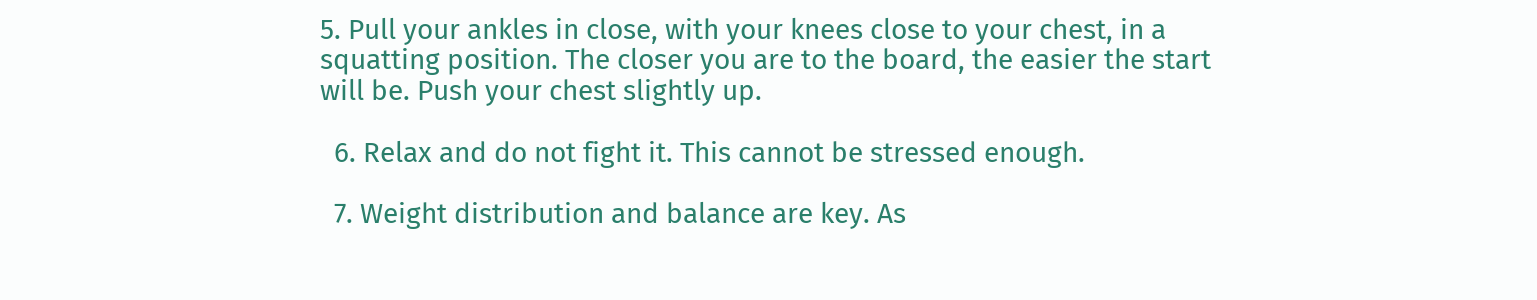5. Pull your ankles in close, with your knees close to your chest, in a squatting position. The closer you are to the board, the easier the start will be. Push your chest slightly up.

  6. Relax and do not fight it. This cannot be stressed enough.

  7. Weight distribution and balance are key. As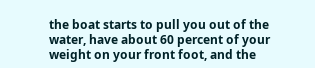the boat starts to pull you out of the water, have about 60 percent of your weight on your front foot, and the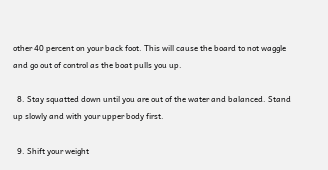other 40 percent on your back foot. This will cause the board to not waggle and go out of control as the boat pulls you up.

  8. Stay squatted down until you are out of the water and balanced. Stand up slowly and with your upper body first.

  9. Shift your weight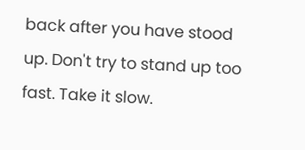back after you have stood up. Don't try to stand up too fast. Take it slow.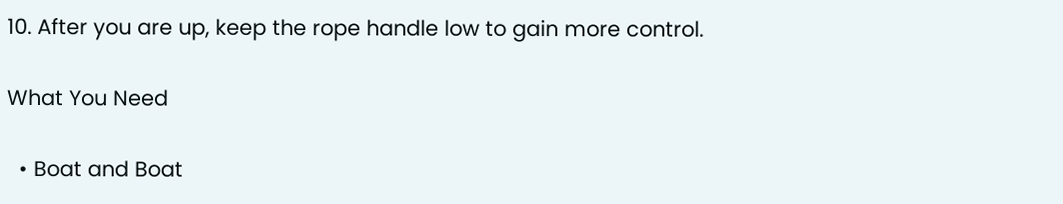10. After you are up, keep the rope handle low to gain more control.

What You Need

  • Boat and Boat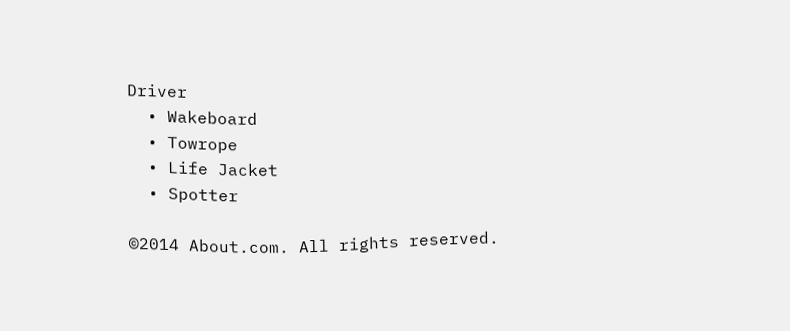Driver
  • Wakeboard
  • Towrope
  • Life Jacket
  • Spotter

©2014 About.com. All rights reserved.